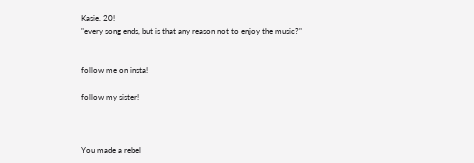Kasie. 20!
"every song ends, but is that any reason not to enjoy the music?"


follow me on insta!

follow my sister!



You made a rebel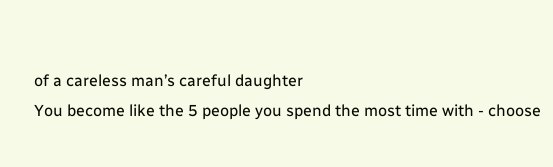of a careless man’s careful daughter
You become like the 5 people you spend the most time with - choose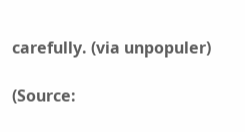carefully. (via unpopuler)

(Source: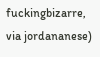fuckingbizarre, via jordananese)